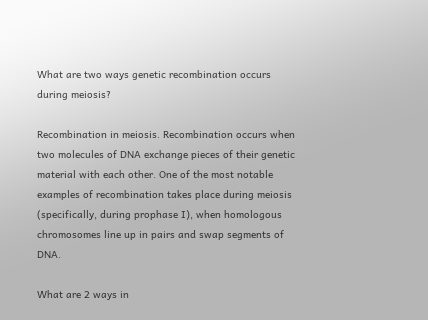What are two ways genetic recombination occurs during meiosis?

Recombination in meiosis. Recombination occurs when two molecules of DNA exchange pieces of their genetic material with each other. One of the most notable examples of recombination takes place during meiosis (specifically, during prophase I), when homologous chromosomes line up in pairs and swap segments of DNA.

What are 2 ways in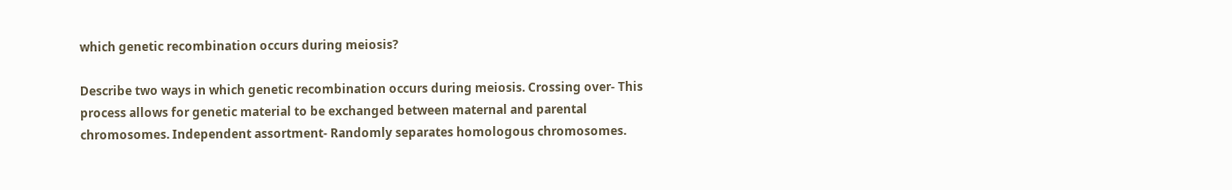which genetic recombination occurs during meiosis?

Describe two ways in which genetic recombination occurs during meiosis. Crossing over- This process allows for genetic material to be exchanged between maternal and parental chromosomes. Independent assortment- Randomly separates homologous chromosomes.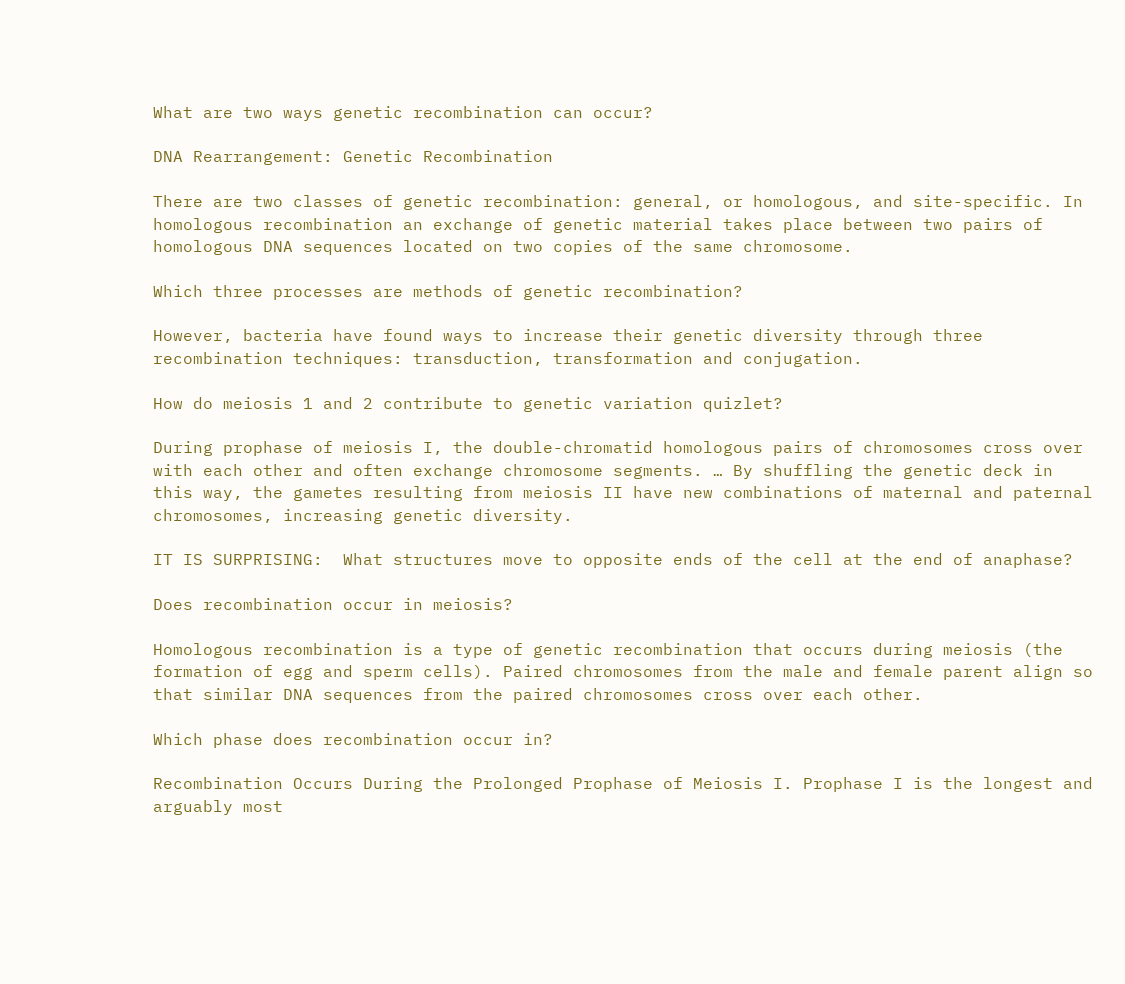What are two ways genetic recombination can occur?

DNA Rearrangement: Genetic Recombination

There are two classes of genetic recombination: general, or homologous, and site-specific. In homologous recombination an exchange of genetic material takes place between two pairs of homologous DNA sequences located on two copies of the same chromosome.

Which three processes are methods of genetic recombination?

However, bacteria have found ways to increase their genetic diversity through three recombination techniques: transduction, transformation and conjugation.

How do meiosis 1 and 2 contribute to genetic variation quizlet?

During prophase of meiosis I, the double-chromatid homologous pairs of chromosomes cross over with each other and often exchange chromosome segments. … By shuffling the genetic deck in this way, the gametes resulting from meiosis II have new combinations of maternal and paternal chromosomes, increasing genetic diversity.

IT IS SURPRISING:  What structures move to opposite ends of the cell at the end of anaphase?

Does recombination occur in meiosis?

Homologous recombination is a type of genetic recombination that occurs during meiosis (the formation of egg and sperm cells). Paired chromosomes from the male and female parent align so that similar DNA sequences from the paired chromosomes cross over each other.

Which phase does recombination occur in?

Recombination Occurs During the Prolonged Prophase of Meiosis I. Prophase I is the longest and arguably most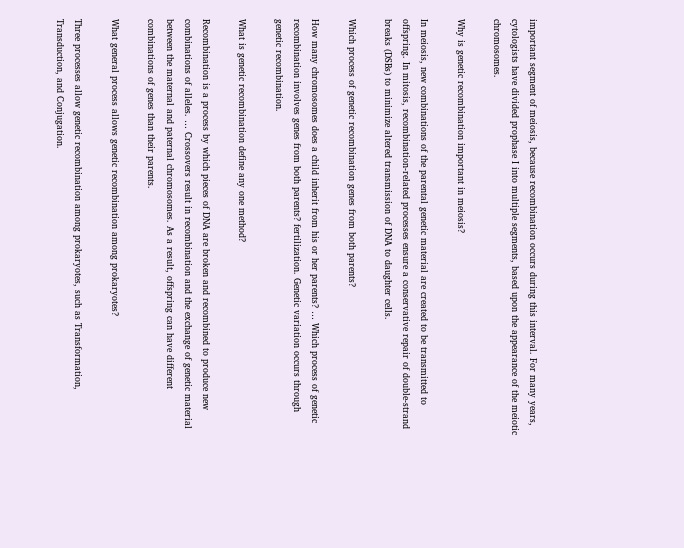important segment of meiosis, because recombination occurs during this interval. For many years, cytologists have divided prophase I into multiple segments, based upon the appearance of the meiotic chromosomes.

Why is genetic recombination important in meiosis?

In meiosis, new combinations of the parental genetic material are created to be transmitted to offspring. In mitosis, recombination-related processes ensure a conservative repair of double-strand breaks (DSBs) to minimize altered transmission of DNA to daughter cells.

Which process of genetic recombination genes from both parents?

How many chromosomes does a child inherit from his or her parents? … Which process of genetic recombination involves genes from both parents? fertilization. Genetic variation occurs through genetic recombination.

What is genetic recombination define any one method?

Recombination is a process by which pieces of DNA are broken and recombined to produce new combinations of alleles. … Crossovers result in recombination and the exchange of genetic material between the maternal and paternal chromosomes. As a result, offspring can have different combinations of genes than their parents.

What general process allows genetic recombination among prokaryotes?

Three processes allow genetic recombination among prokaryotes, such as Transformation, Transduction, and Conjugation.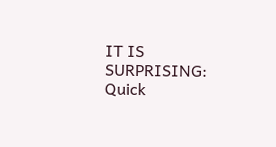IT IS SURPRISING:  Quick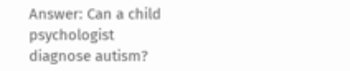Answer: Can a child psychologist diagnose autism?